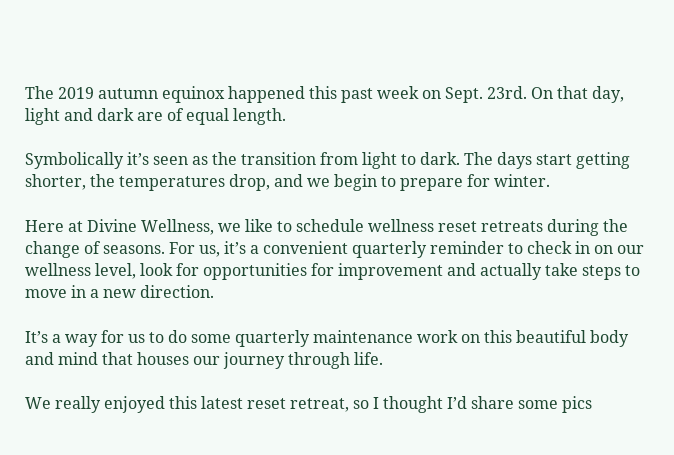The 2019 autumn equinox happened this past week on Sept. 23rd. On that day, light and dark are of equal length.

Symbolically it’s seen as the transition from light to dark. The days start getting shorter, the temperatures drop, and we begin to prepare for winter.

Here at Divine Wellness, we like to schedule wellness reset retreats during the change of seasons. For us, it’s a convenient quarterly reminder to check in on our wellness level, look for opportunities for improvement and actually take steps to move in a new direction.

It’s a way for us to do some quarterly maintenance work on this beautiful body and mind that houses our journey through life.

We really enjoyed this latest reset retreat, so I thought I’d share some pics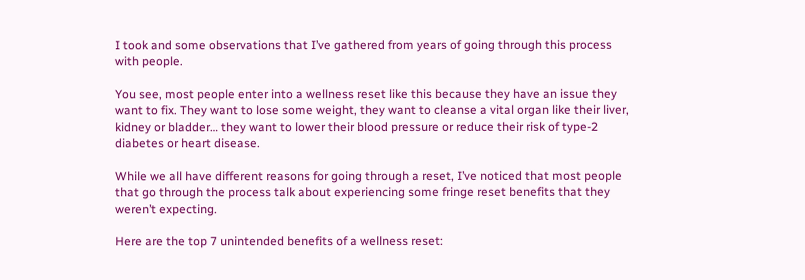I took and some observations that I’ve gathered from years of going through this process with people.

You see, most people enter into a wellness reset like this because they have an issue they want to fix. They want to lose some weight, they want to cleanse a vital organ like their liver, kidney or bladder… they want to lower their blood pressure or reduce their risk of type-2 diabetes or heart disease.

While we all have different reasons for going through a reset, I’ve noticed that most people that go through the process talk about experiencing some fringe reset benefits that they weren’t expecting.

Here are the top 7 unintended benefits of a wellness reset: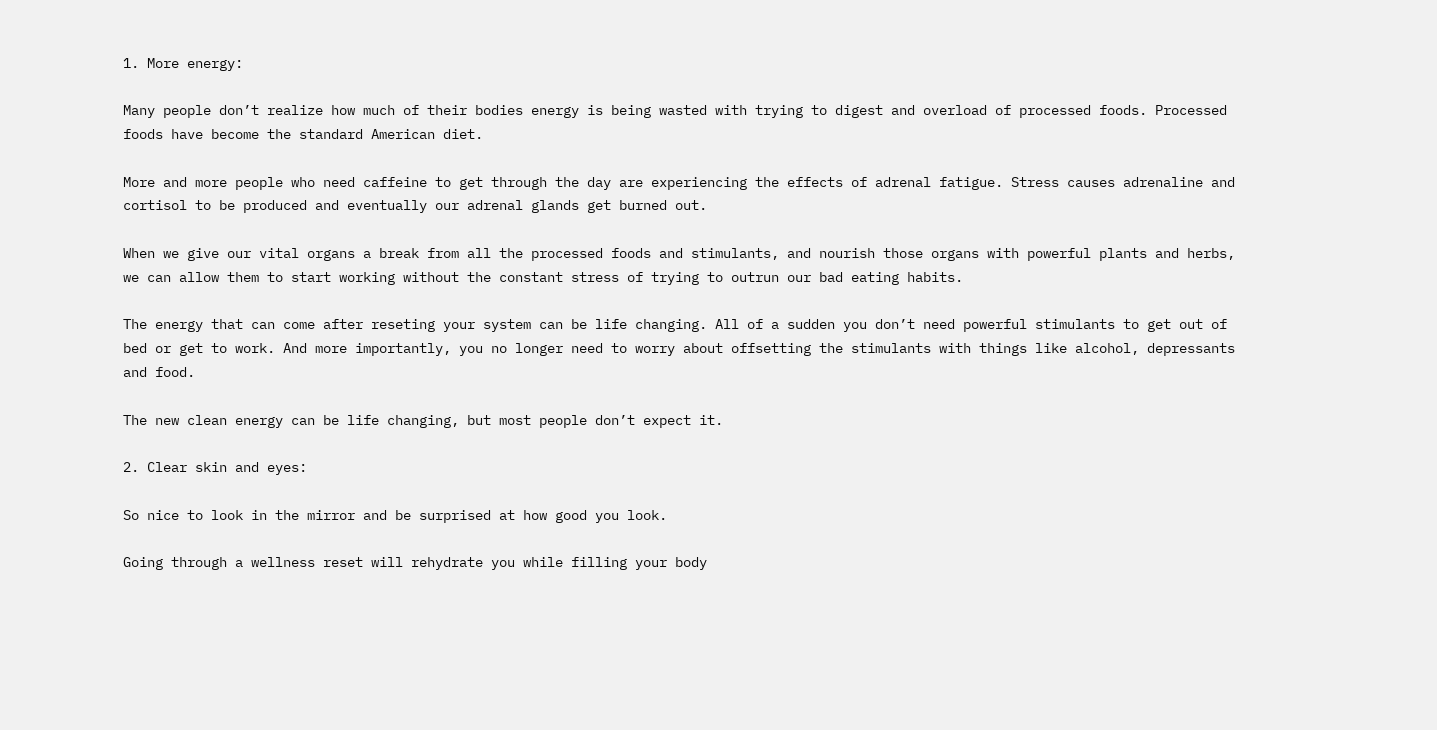1. More energy:

Many people don’t realize how much of their bodies energy is being wasted with trying to digest and overload of processed foods. Processed foods have become the standard American diet.

More and more people who need caffeine to get through the day are experiencing the effects of adrenal fatigue. Stress causes adrenaline and cortisol to be produced and eventually our adrenal glands get burned out.

When we give our vital organs a break from all the processed foods and stimulants, and nourish those organs with powerful plants and herbs, we can allow them to start working without the constant stress of trying to outrun our bad eating habits.

The energy that can come after reseting your system can be life changing. All of a sudden you don’t need powerful stimulants to get out of bed or get to work. And more importantly, you no longer need to worry about offsetting the stimulants with things like alcohol, depressants and food.

The new clean energy can be life changing, but most people don’t expect it.

2. Clear skin and eyes:

So nice to look in the mirror and be surprised at how good you look.

Going through a wellness reset will rehydrate you while filling your body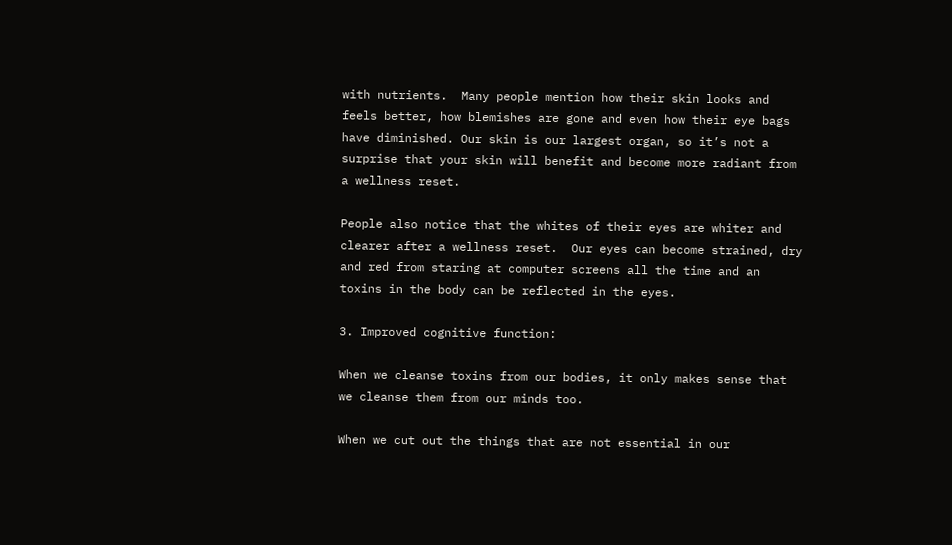with nutrients.  Many people mention how their skin looks and feels better, how blemishes are gone and even how their eye bags have diminished. Our skin is our largest organ, so it’s not a surprise that your skin will benefit and become more radiant from a wellness reset.

People also notice that the whites of their eyes are whiter and clearer after a wellness reset.  Our eyes can become strained, dry and red from staring at computer screens all the time and an toxins in the body can be reflected in the eyes.

3. Improved cognitive function:

When we cleanse toxins from our bodies, it only makes sense that we cleanse them from our minds too.

When we cut out the things that are not essential in our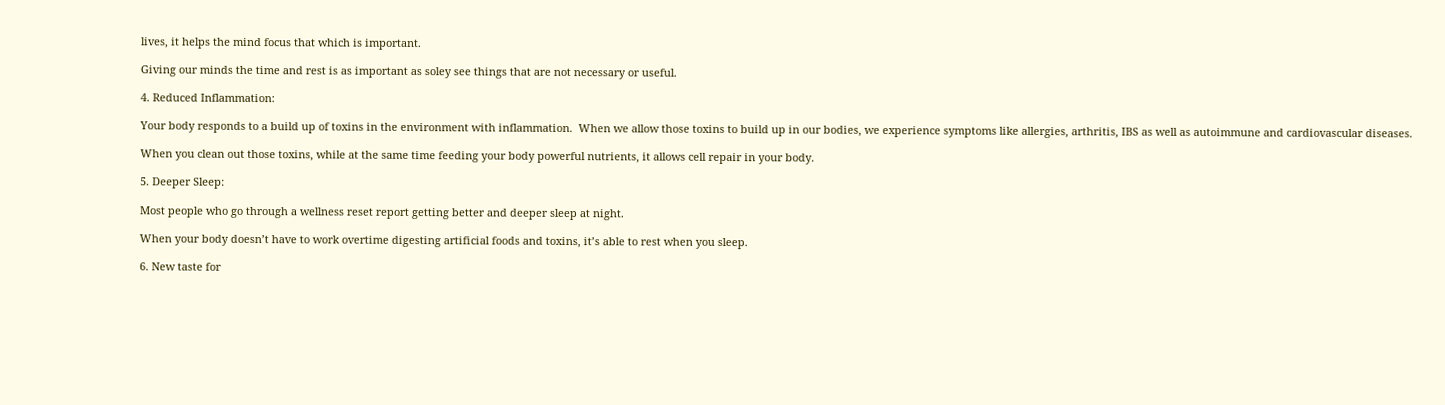lives, it helps the mind focus that which is important.

Giving our minds the time and rest is as important as soley see things that are not necessary or useful.

4. Reduced Inflammation:

Your body responds to a build up of toxins in the environment with inflammation.  When we allow those toxins to build up in our bodies, we experience symptoms like allergies, arthritis, IBS as well as autoimmune and cardiovascular diseases.

When you clean out those toxins, while at the same time feeding your body powerful nutrients, it allows cell repair in your body.

5. Deeper Sleep:

Most people who go through a wellness reset report getting better and deeper sleep at night.

When your body doesn’t have to work overtime digesting artificial foods and toxins, it’s able to rest when you sleep.

6. New taste for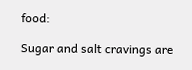food:

Sugar and salt cravings are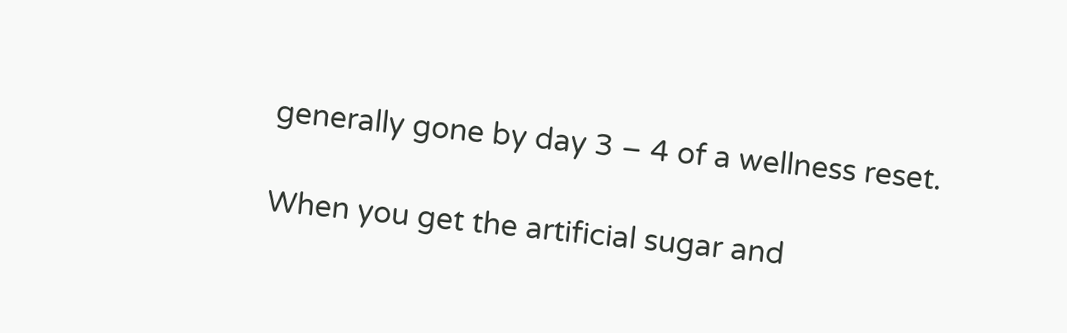generally gone by day 3 – 4 of a wellness reset.

When you get the artificial sugar and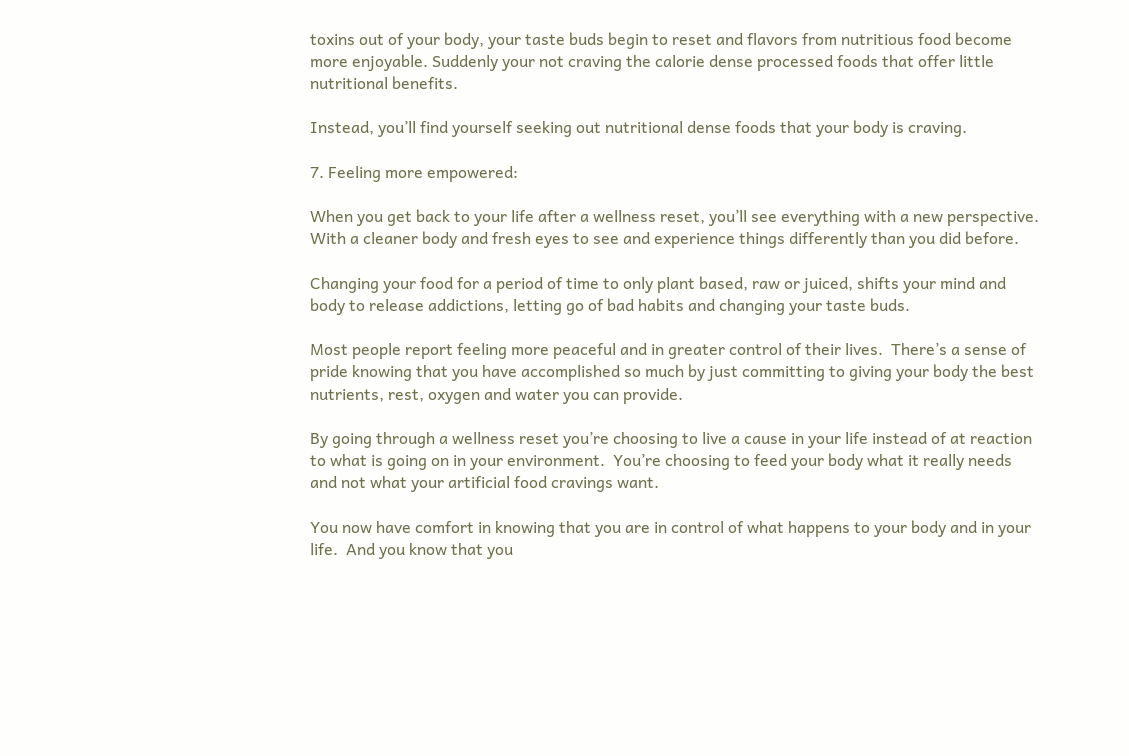toxins out of your body, your taste buds begin to reset and flavors from nutritious food become more enjoyable. Suddenly your not craving the calorie dense processed foods that offer little nutritional benefits.

Instead, you’ll find yourself seeking out nutritional dense foods that your body is craving.

7. Feeling more empowered:

When you get back to your life after a wellness reset, you’ll see everything with a new perspective. With a cleaner body and fresh eyes to see and experience things differently than you did before.

Changing your food for a period of time to only plant based, raw or juiced, shifts your mind and body to release addictions, letting go of bad habits and changing your taste buds.

Most people report feeling more peaceful and in greater control of their lives.  There’s a sense of pride knowing that you have accomplished so much by just committing to giving your body the best nutrients, rest, oxygen and water you can provide.

By going through a wellness reset you’re choosing to live a cause in your life instead of at reaction to what is going on in your environment.  You’re choosing to feed your body what it really needs and not what your artificial food cravings want.

You now have comfort in knowing that you are in control of what happens to your body and in your life.  And you know that you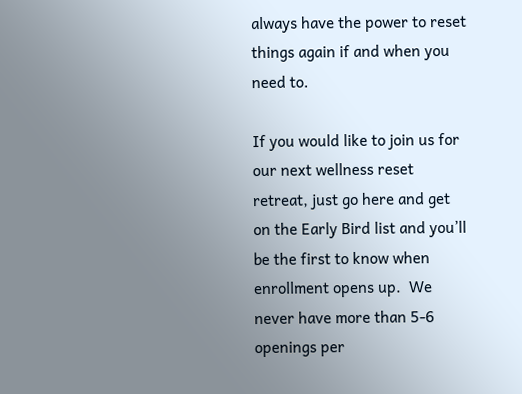always have the power to reset things again if and when you need to.

If you would like to join us for our next wellness reset retreat, just go here and get on the Early Bird list and you’ll be the first to know when enrollment opens up.  We never have more than 5-6 openings per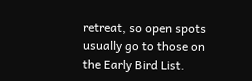retreat, so open spots usually go to those on the Early Bird List.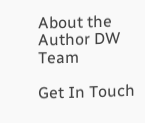About the Author DW Team

Get In Touch